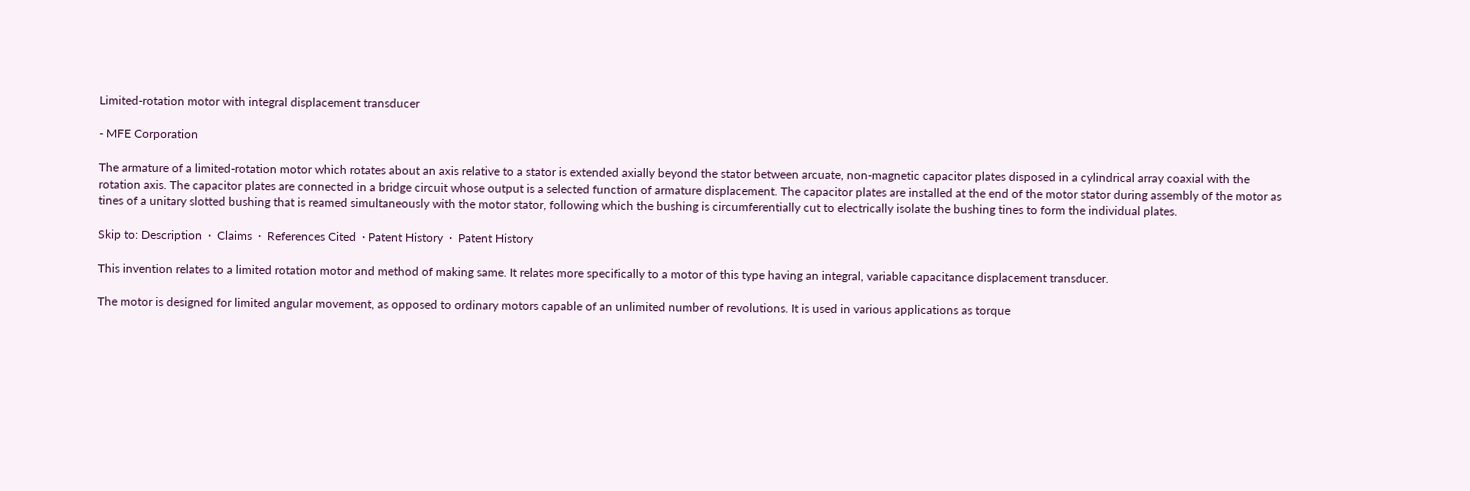Limited-rotation motor with integral displacement transducer

- MFE Corporation

The armature of a limited-rotation motor which rotates about an axis relative to a stator is extended axially beyond the stator between arcuate, non-magnetic capacitor plates disposed in a cylindrical array coaxial with the rotation axis. The capacitor plates are connected in a bridge circuit whose output is a selected function of armature displacement. The capacitor plates are installed at the end of the motor stator during assembly of the motor as tines of a unitary slotted bushing that is reamed simultaneously with the motor stator, following which the bushing is circumferentially cut to electrically isolate the bushing tines to form the individual plates.

Skip to: Description  ·  Claims  ·  References Cited  · Patent History  ·  Patent History

This invention relates to a limited rotation motor and method of making same. It relates more specifically to a motor of this type having an integral, variable capacitance displacement transducer.

The motor is designed for limited angular movement, as opposed to ordinary motors capable of an unlimited number of revolutions. It is used in various applications as torque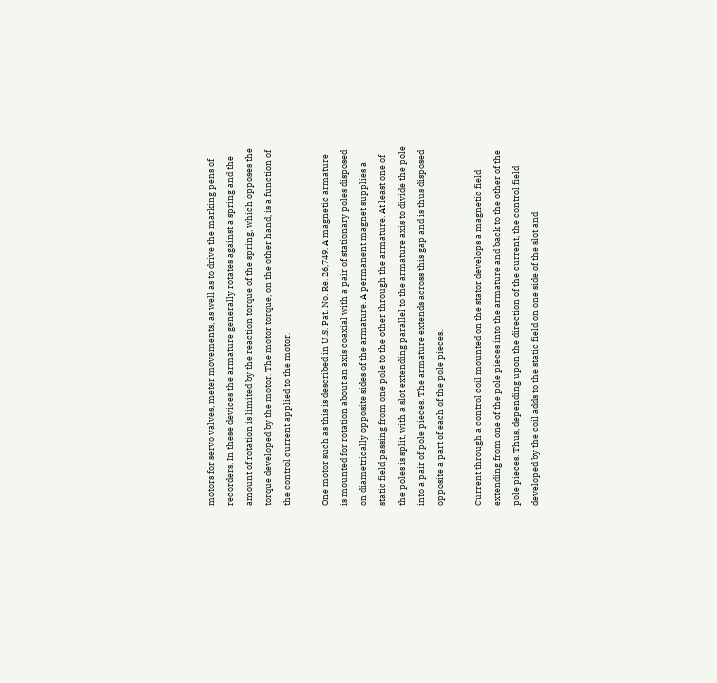motors for servo valves, meter movements, as well as to drive the marking pens of recorders. In these devices the armature generally rotates against a spring and the amount of rotation is limited by the reaction torque of the spring, which opposes the torque developed by the motor. The motor torque, on the other hand, is a function of the control current applied to the motor.

One motor such as this is described in U.S. Pat. No. Re. 26,749. A magnetic armature is mounted for rotation about an axis coaxial with a pair of stationary poles disposed on diametrically opposite sides of the armature. A permanent magnet supplies a static field passing from one pole to the other through the armature. At least one of the poles is split, with a slot extending parallel to the armature axis to divide the pole into a pair of pole pieces. The armature extends across this gap and is thus disposed opposite a part of each of the pole pieces.

Current through a control coil mounted on the stator develops a magnetic field extending from one of the pole pieces into the armature and back to the other of the pole pieces. Thus, depending upon the direction of the current, the control field developed by the coil adds to the static field on one side of the slot and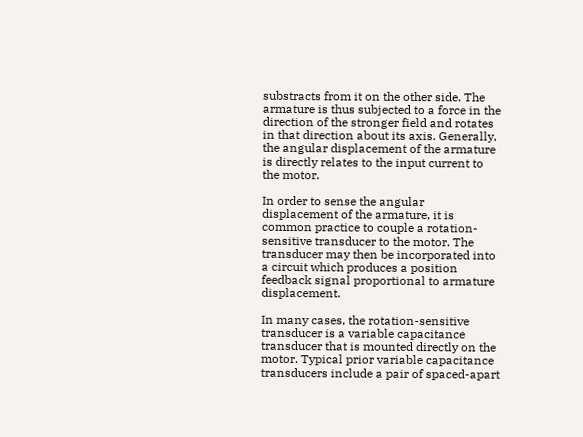substracts from it on the other side. The armature is thus subjected to a force in the direction of the stronger field and rotates in that direction about its axis. Generally, the angular displacement of the armature is directly relates to the input current to the motor.

In order to sense the angular displacement of the armature, it is common practice to couple a rotation-sensitive transducer to the motor. The transducer may then be incorporated into a circuit which produces a position feedback signal proportional to armature displacement.

In many cases, the rotation-sensitive transducer is a variable capacitance transducer that is mounted directly on the motor. Typical prior variable capacitance transducers include a pair of spaced-apart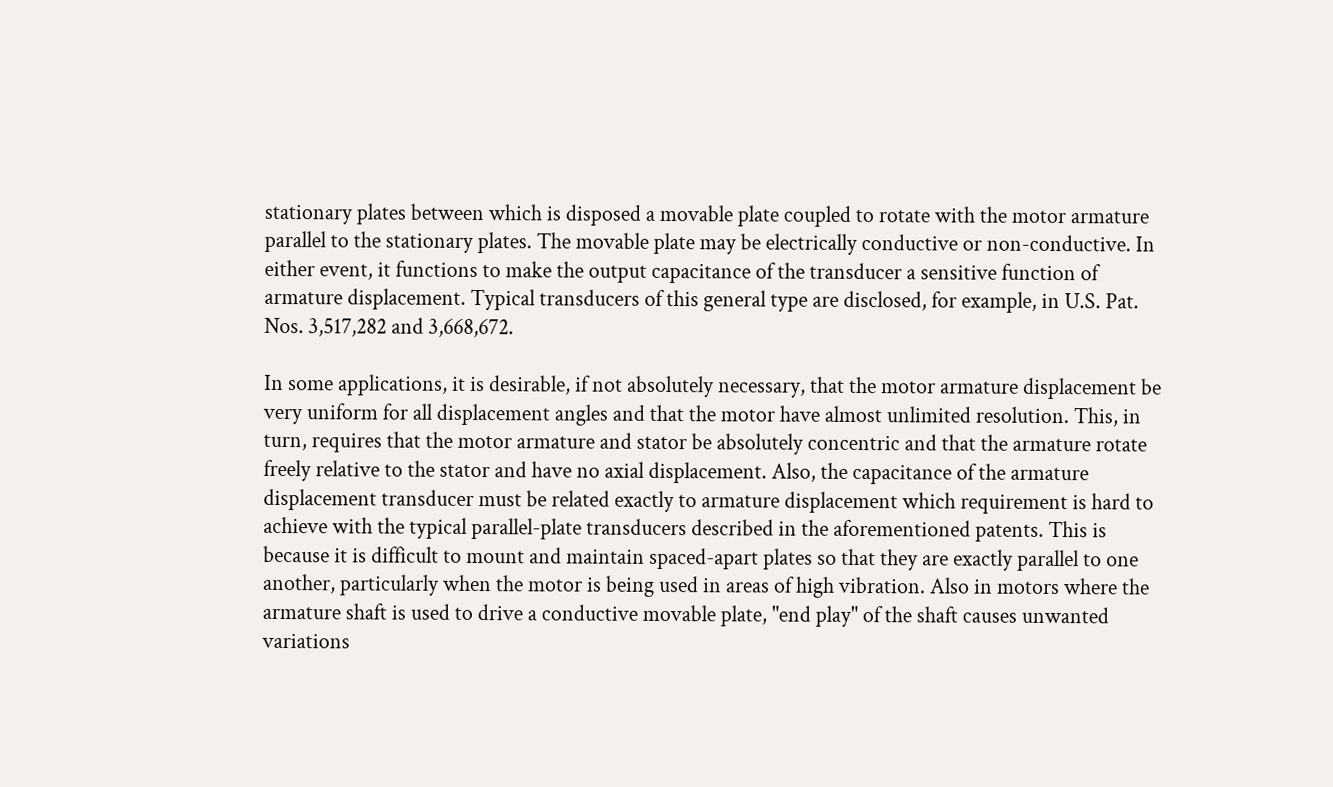stationary plates between which is disposed a movable plate coupled to rotate with the motor armature parallel to the stationary plates. The movable plate may be electrically conductive or non-conductive. In either event, it functions to make the output capacitance of the transducer a sensitive function of armature displacement. Typical transducers of this general type are disclosed, for example, in U.S. Pat. Nos. 3,517,282 and 3,668,672.

In some applications, it is desirable, if not absolutely necessary, that the motor armature displacement be very uniform for all displacement angles and that the motor have almost unlimited resolution. This, in turn, requires that the motor armature and stator be absolutely concentric and that the armature rotate freely relative to the stator and have no axial displacement. Also, the capacitance of the armature displacement transducer must be related exactly to armature displacement which requirement is hard to achieve with the typical parallel-plate transducers described in the aforementioned patents. This is because it is difficult to mount and maintain spaced-apart plates so that they are exactly parallel to one another, particularly when the motor is being used in areas of high vibration. Also in motors where the armature shaft is used to drive a conductive movable plate, "end play" of the shaft causes unwanted variations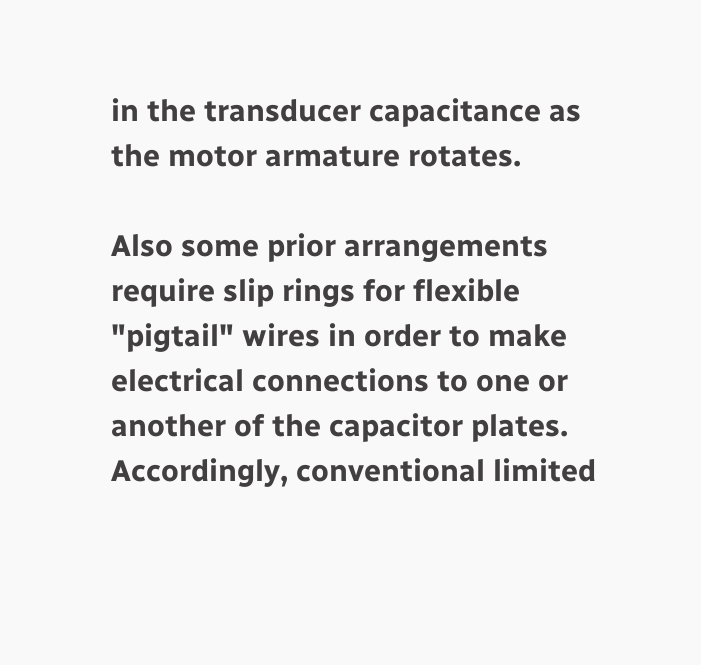in the transducer capacitance as the motor armature rotates.

Also some prior arrangements require slip rings for flexible "pigtail" wires in order to make electrical connections to one or another of the capacitor plates. Accordingly, conventional limited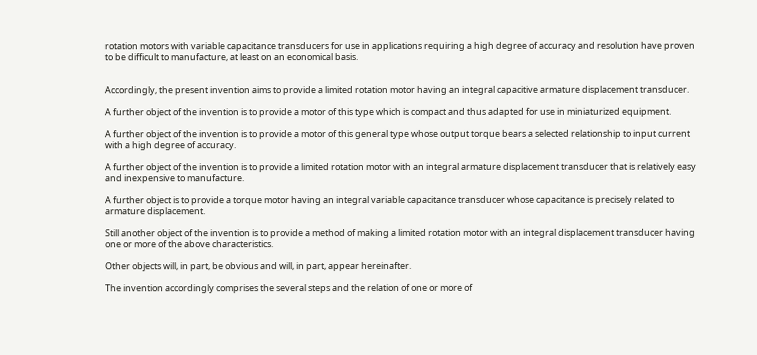rotation motors with variable capacitance transducers for use in applications requiring a high degree of accuracy and resolution have proven to be difficult to manufacture, at least on an economical basis.


Accordingly, the present invention aims to provide a limited rotation motor having an integral capacitive armature displacement transducer.

A further object of the invention is to provide a motor of this type which is compact and thus adapted for use in miniaturized equipment.

A further object of the invention is to provide a motor of this general type whose output torque bears a selected relationship to input current with a high degree of accuracy.

A further object of the invention is to provide a limited rotation motor with an integral armature displacement transducer that is relatively easy and inexpensive to manufacture.

A further object is to provide a torque motor having an integral variable capacitance transducer whose capacitance is precisely related to armature displacement.

Still another object of the invention is to provide a method of making a limited rotation motor with an integral displacement transducer having one or more of the above characteristics.

Other objects will, in part, be obvious and will, in part, appear hereinafter.

The invention accordingly comprises the several steps and the relation of one or more of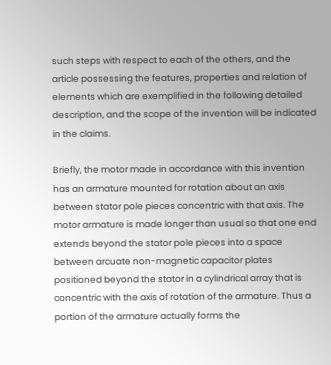such steps with respect to each of the others, and the article possessing the features, properties and relation of elements which are exemplified in the following detailed description, and the scope of the invention will be indicated in the claims.

Briefly, the motor made in accordance with this invention has an armature mounted for rotation about an axis between stator pole pieces concentric with that axis. The motor armature is made longer than usual so that one end extends beyond the stator pole pieces into a space between arcuate non-magnetic capacitor plates positioned beyond the stator in a cylindrical array that is concentric with the axis of rotation of the armature. Thus a portion of the armature actually forms the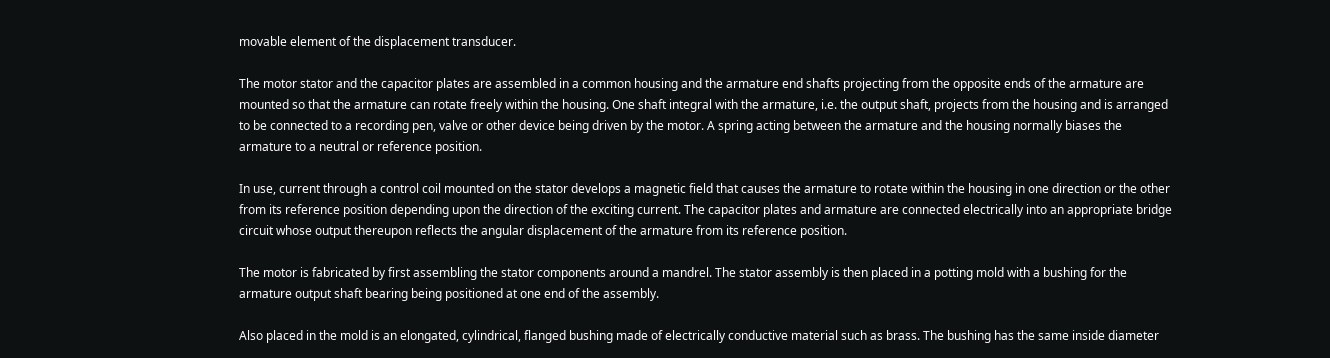movable element of the displacement transducer.

The motor stator and the capacitor plates are assembled in a common housing and the armature end shafts projecting from the opposite ends of the armature are mounted so that the armature can rotate freely within the housing. One shaft integral with the armature, i.e. the output shaft, projects from the housing and is arranged to be connected to a recording pen, valve or other device being driven by the motor. A spring acting between the armature and the housing normally biases the armature to a neutral or reference position.

In use, current through a control coil mounted on the stator develops a magnetic field that causes the armature to rotate within the housing in one direction or the other from its reference position depending upon the direction of the exciting current. The capacitor plates and armature are connected electrically into an appropriate bridge circuit whose output thereupon reflects the angular displacement of the armature from its reference position.

The motor is fabricated by first assembling the stator components around a mandrel. The stator assembly is then placed in a potting mold with a bushing for the armature output shaft bearing being positioned at one end of the assembly.

Also placed in the mold is an elongated, cylindrical, flanged bushing made of electrically conductive material such as brass. The bushing has the same inside diameter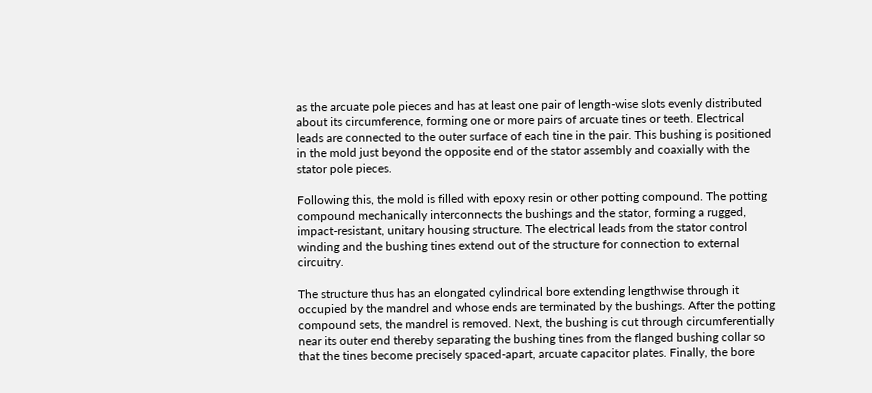as the arcuate pole pieces and has at least one pair of length-wise slots evenly distributed about its circumference, forming one or more pairs of arcuate tines or teeth. Electrical leads are connected to the outer surface of each tine in the pair. This bushing is positioned in the mold just beyond the opposite end of the stator assembly and coaxially with the stator pole pieces.

Following this, the mold is filled with epoxy resin or other potting compound. The potting compound mechanically interconnects the bushings and the stator, forming a rugged, impact-resistant, unitary housing structure. The electrical leads from the stator control winding and the bushing tines extend out of the structure for connection to external circuitry.

The structure thus has an elongated cylindrical bore extending lengthwise through it occupied by the mandrel and whose ends are terminated by the bushings. After the potting compound sets, the mandrel is removed. Next, the bushing is cut through circumferentially near its outer end thereby separating the bushing tines from the flanged bushing collar so that the tines become precisely spaced-apart, arcuate capacitor plates. Finally, the bore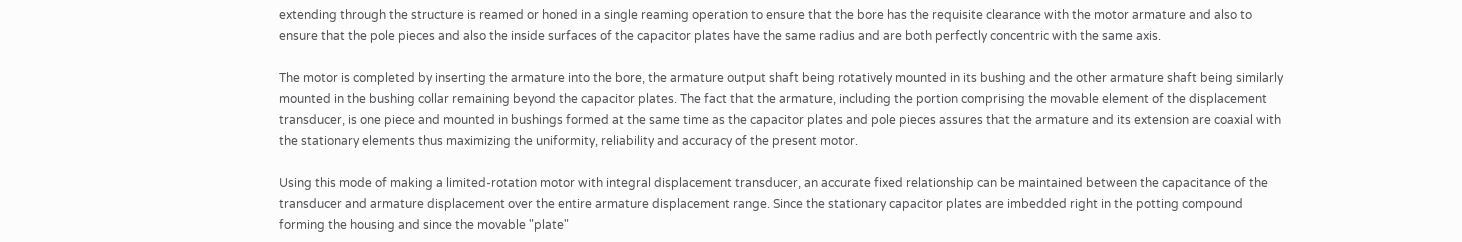extending through the structure is reamed or honed in a single reaming operation to ensure that the bore has the requisite clearance with the motor armature and also to ensure that the pole pieces and also the inside surfaces of the capacitor plates have the same radius and are both perfectly concentric with the same axis.

The motor is completed by inserting the armature into the bore, the armature output shaft being rotatively mounted in its bushing and the other armature shaft being similarly mounted in the bushing collar remaining beyond the capacitor plates. The fact that the armature, including the portion comprising the movable element of the displacement transducer, is one piece and mounted in bushings formed at the same time as the capacitor plates and pole pieces assures that the armature and its extension are coaxial with the stationary elements thus maximizing the uniformity, reliability and accuracy of the present motor.

Using this mode of making a limited-rotation motor with integral displacement transducer, an accurate fixed relationship can be maintained between the capacitance of the transducer and armature displacement over the entire armature displacement range. Since the stationary capacitor plates are imbedded right in the potting compound forming the housing and since the movable "plate"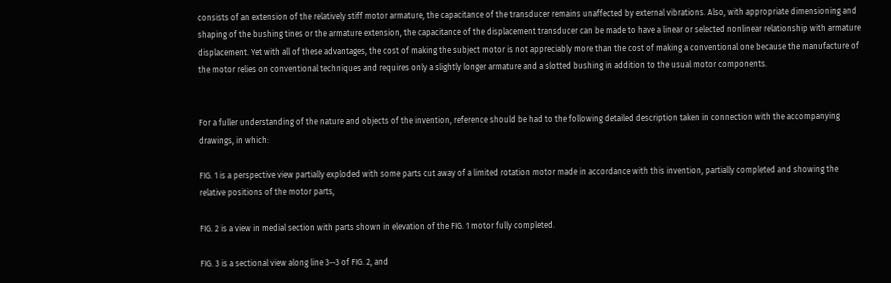consists of an extension of the relatively stiff motor armature, the capacitance of the transducer remains unaffected by external vibrations. Also, with appropriate dimensioning and shaping of the bushing tines or the armature extension, the capacitance of the displacement transducer can be made to have a linear or selected nonlinear relationship with armature displacement. Yet with all of these advantages, the cost of making the subject motor is not appreciably more than the cost of making a conventional one because the manufacture of the motor relies on conventional techniques and requires only a slightly longer armature and a slotted bushing in addition to the usual motor components.


For a fuller understanding of the nature and objects of the invention, reference should be had to the following detailed description taken in connection with the accompanying drawings, in which:

FIG. 1 is a perspective view partially exploded with some parts cut away of a limited rotation motor made in accordance with this invention, partially completed and showing the relative positions of the motor parts,

FIG. 2 is a view in medial section with parts shown in elevation of the FIG. 1 motor fully completed.

FIG. 3 is a sectional view along line 3--3 of FIG. 2, and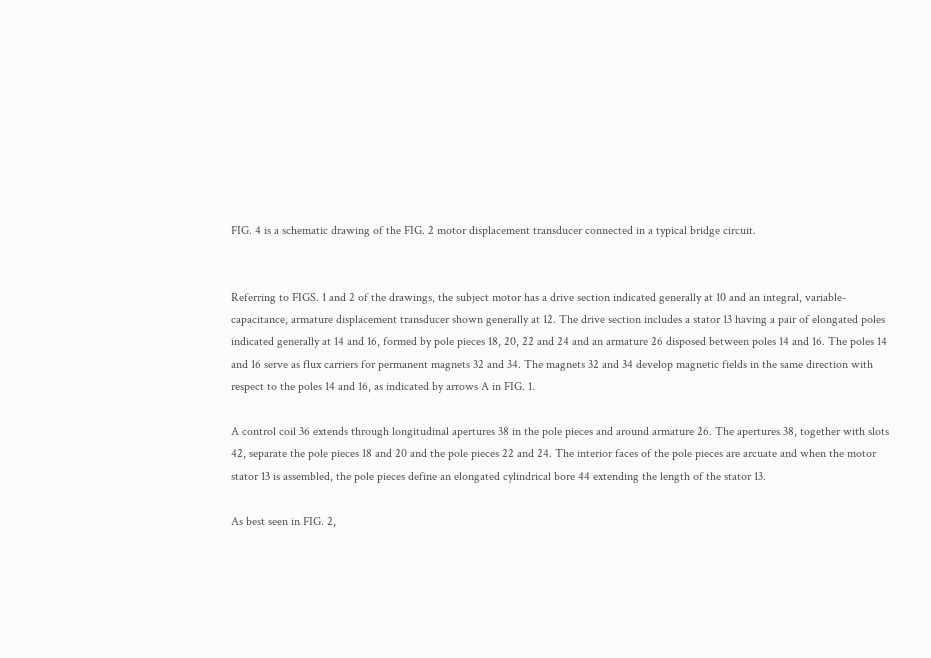FIG. 4 is a schematic drawing of the FIG. 2 motor displacement transducer connected in a typical bridge circuit.


Referring to FIGS. 1 and 2 of the drawings, the subject motor has a drive section indicated generally at 10 and an integral, variable-capacitance, armature displacement transducer shown generally at 12. The drive section includes a stator 13 having a pair of elongated poles indicated generally at 14 and 16, formed by pole pieces 18, 20, 22 and 24 and an armature 26 disposed between poles 14 and 16. The poles 14 and 16 serve as flux carriers for permanent magnets 32 and 34. The magnets 32 and 34 develop magnetic fields in the same direction with respect to the poles 14 and 16, as indicated by arrows A in FIG. 1.

A control coil 36 extends through longitudinal apertures 38 in the pole pieces and around armature 26. The apertures 38, together with slots 42, separate the pole pieces 18 and 20 and the pole pieces 22 and 24. The interior faces of the pole pieces are arcuate and when the motor stator 13 is assembled, the pole pieces define an elongated cylindrical bore 44 extending the length of the stator 13.

As best seen in FIG. 2,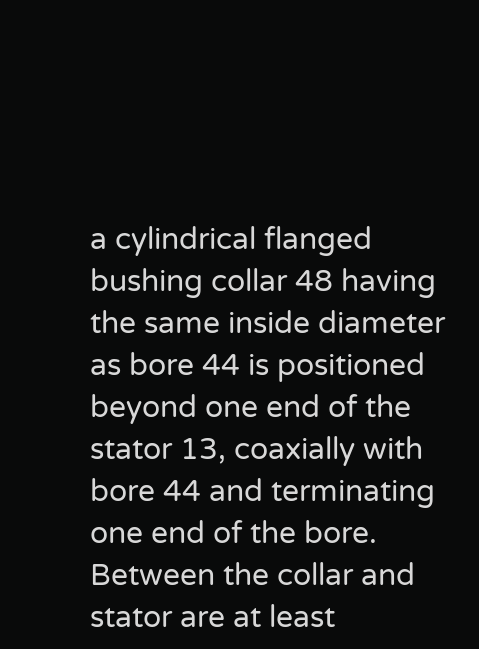a cylindrical flanged bushing collar 48 having the same inside diameter as bore 44 is positioned beyond one end of the stator 13, coaxially with bore 44 and terminating one end of the bore. Between the collar and stator are at least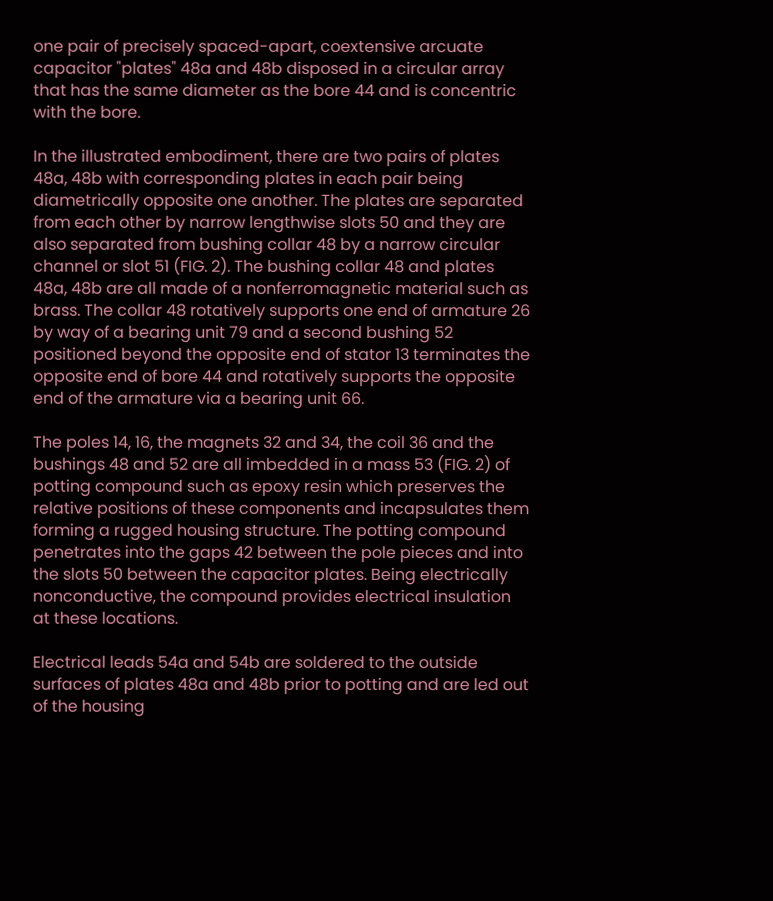one pair of precisely spaced-apart, coextensive arcuate capacitor "plates" 48a and 48b disposed in a circular array that has the same diameter as the bore 44 and is concentric with the bore.

In the illustrated embodiment, there are two pairs of plates 48a, 48b with corresponding plates in each pair being diametrically opposite one another. The plates are separated from each other by narrow lengthwise slots 50 and they are also separated from bushing collar 48 by a narrow circular channel or slot 51 (FIG. 2). The bushing collar 48 and plates 48a, 48b are all made of a nonferromagnetic material such as brass. The collar 48 rotatively supports one end of armature 26 by way of a bearing unit 79 and a second bushing 52 positioned beyond the opposite end of stator 13 terminates the opposite end of bore 44 and rotatively supports the opposite end of the armature via a bearing unit 66.

The poles 14, 16, the magnets 32 and 34, the coil 36 and the bushings 48 and 52 are all imbedded in a mass 53 (FIG. 2) of potting compound such as epoxy resin which preserves the relative positions of these components and incapsulates them forming a rugged housing structure. The potting compound penetrates into the gaps 42 between the pole pieces and into the slots 50 between the capacitor plates. Being electrically nonconductive, the compound provides electrical insulation at these locations.

Electrical leads 54a and 54b are soldered to the outside surfaces of plates 48a and 48b prior to potting and are led out of the housing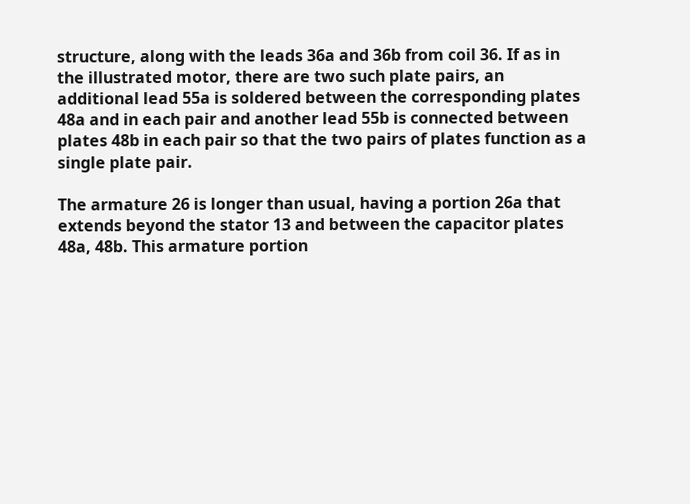structure, along with the leads 36a and 36b from coil 36. If as in the illustrated motor, there are two such plate pairs, an additional lead 55a is soldered between the corresponding plates 48a and in each pair and another lead 55b is connected between plates 48b in each pair so that the two pairs of plates function as a single plate pair.

The armature 26 is longer than usual, having a portion 26a that extends beyond the stator 13 and between the capacitor plates 48a, 48b. This armature portion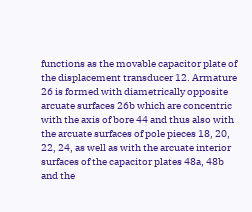functions as the movable capacitor plate of the displacement transducer 12. Armature 26 is formed with diametrically opposite arcuate surfaces 26b which are concentric with the axis of bore 44 and thus also with the arcuate surfaces of pole pieces 18, 20, 22, 24, as well as with the arcuate interior surfaces of the capacitor plates 48a, 48b and the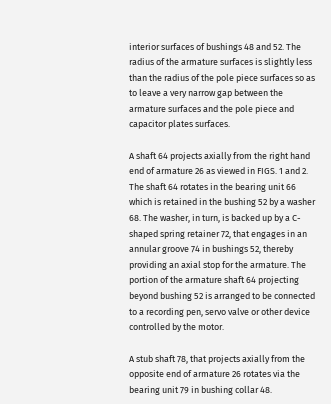interior surfaces of bushings 48 and 52. The radius of the armature surfaces is slightly less than the radius of the pole piece surfaces so as to leave a very narrow gap between the armature surfaces and the pole piece and capacitor plates surfaces.

A shaft 64 projects axially from the right hand end of armature 26 as viewed in FIGS. 1 and 2. The shaft 64 rotates in the bearing unit 66 which is retained in the bushing 52 by a washer 68. The washer, in turn, is backed up by a C-shaped spring retainer 72, that engages in an annular groove 74 in bushings 52, thereby providing an axial stop for the armature. The portion of the armature shaft 64 projecting beyond bushing 52 is arranged to be connected to a recording pen, servo valve or other device controlled by the motor.

A stub shaft 78, that projects axially from the opposite end of armature 26 rotates via the bearing unit 79 in bushing collar 48.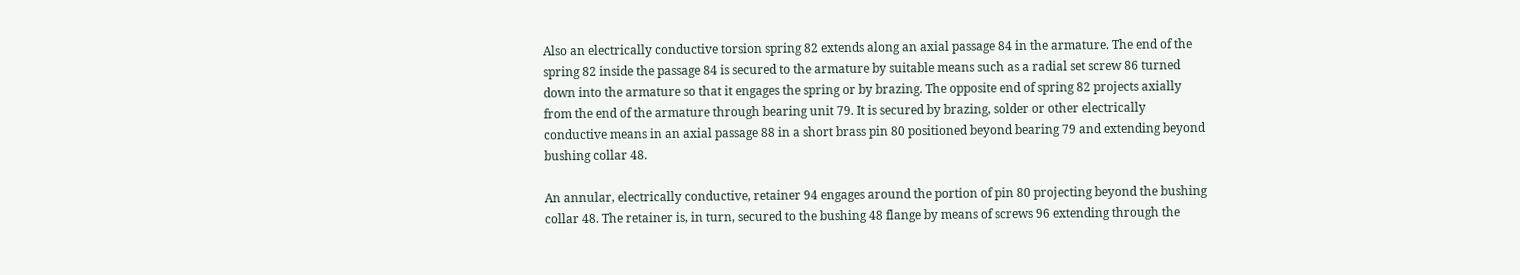Also an electrically conductive torsion spring 82 extends along an axial passage 84 in the armature. The end of the spring 82 inside the passage 84 is secured to the armature by suitable means such as a radial set screw 86 turned down into the armature so that it engages the spring or by brazing. The opposite end of spring 82 projects axially from the end of the armature through bearing unit 79. It is secured by brazing, solder or other electrically conductive means in an axial passage 88 in a short brass pin 80 positioned beyond bearing 79 and extending beyond bushing collar 48.

An annular, electrically conductive, retainer 94 engages around the portion of pin 80 projecting beyond the bushing collar 48. The retainer is, in turn, secured to the bushing 48 flange by means of screws 96 extending through the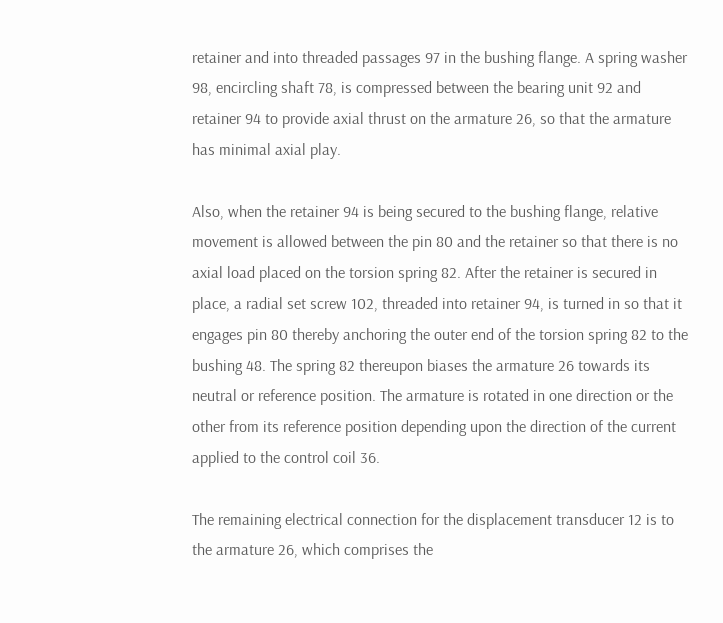retainer and into threaded passages 97 in the bushing flange. A spring washer 98, encircling shaft 78, is compressed between the bearing unit 92 and retainer 94 to provide axial thrust on the armature 26, so that the armature has minimal axial play.

Also, when the retainer 94 is being secured to the bushing flange, relative movement is allowed between the pin 80 and the retainer so that there is no axial load placed on the torsion spring 82. After the retainer is secured in place, a radial set screw 102, threaded into retainer 94, is turned in so that it engages pin 80 thereby anchoring the outer end of the torsion spring 82 to the bushing 48. The spring 82 thereupon biases the armature 26 towards its neutral or reference position. The armature is rotated in one direction or the other from its reference position depending upon the direction of the current applied to the control coil 36.

The remaining electrical connection for the displacement transducer 12 is to the armature 26, which comprises the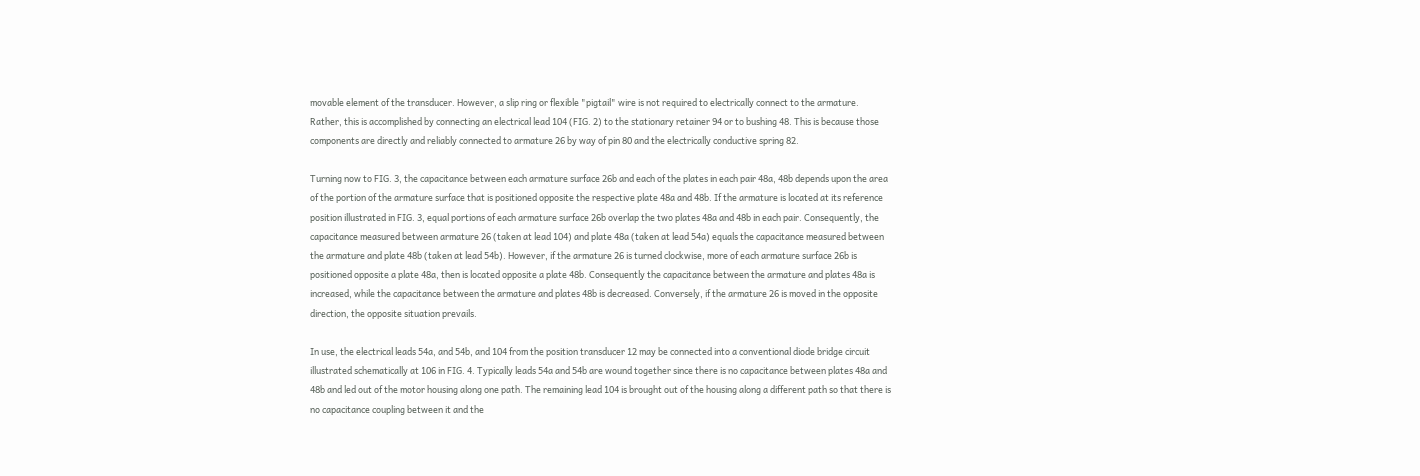movable element of the transducer. However, a slip ring or flexible "pigtail" wire is not required to electrically connect to the armature. Rather, this is accomplished by connecting an electrical lead 104 (FIG. 2) to the stationary retainer 94 or to bushing 48. This is because those components are directly and reliably connected to armature 26 by way of pin 80 and the electrically conductive spring 82.

Turning now to FIG. 3, the capacitance between each armature surface 26b and each of the plates in each pair 48a, 48b depends upon the area of the portion of the armature surface that is positioned opposite the respective plate 48a and 48b. If the armature is located at its reference position illustrated in FIG. 3, equal portions of each armature surface 26b overlap the two plates 48a and 48b in each pair. Consequently, the capacitance measured between armature 26 (taken at lead 104) and plate 48a (taken at lead 54a) equals the capacitance measured between the armature and plate 48b (taken at lead 54b). However, if the armature 26 is turned clockwise, more of each armature surface 26b is positioned opposite a plate 48a, then is located opposite a plate 48b. Consequently the capacitance between the armature and plates 48a is increased, while the capacitance between the armature and plates 48b is decreased. Conversely, if the armature 26 is moved in the opposite direction, the opposite situation prevails.

In use, the electrical leads 54a, and 54b, and 104 from the position transducer 12 may be connected into a conventional diode bridge circuit illustrated schematically at 106 in FIG. 4. Typically leads 54a and 54b are wound together since there is no capacitance between plates 48a and 48b and led out of the motor housing along one path. The remaining lead 104 is brought out of the housing along a different path so that there is no capacitance coupling between it and the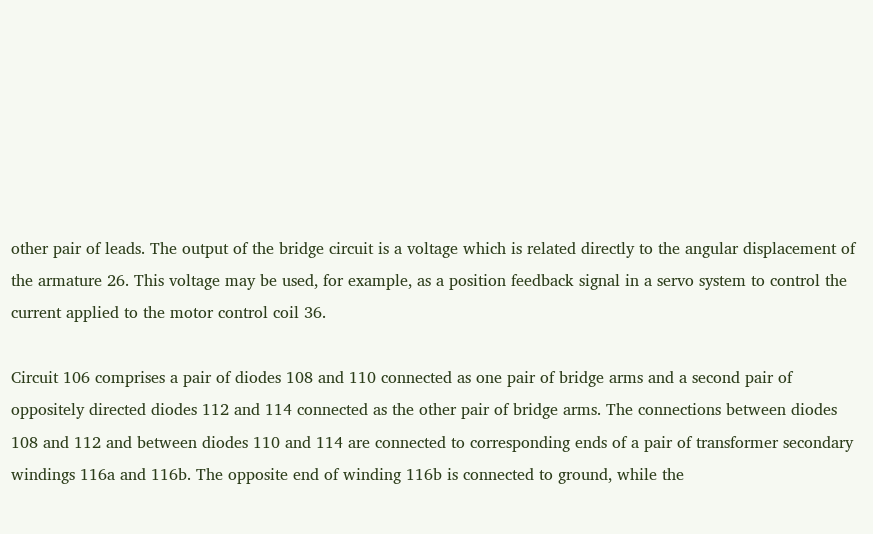other pair of leads. The output of the bridge circuit is a voltage which is related directly to the angular displacement of the armature 26. This voltage may be used, for example, as a position feedback signal in a servo system to control the current applied to the motor control coil 36.

Circuit 106 comprises a pair of diodes 108 and 110 connected as one pair of bridge arms and a second pair of oppositely directed diodes 112 and 114 connected as the other pair of bridge arms. The connections between diodes 108 and 112 and between diodes 110 and 114 are connected to corresponding ends of a pair of transformer secondary windings 116a and 116b. The opposite end of winding 116b is connected to ground, while the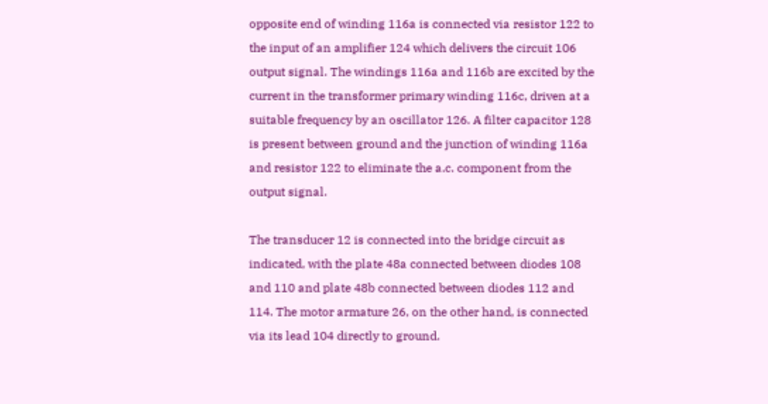opposite end of winding 116a is connected via resistor 122 to the input of an amplifier 124 which delivers the circuit 106 output signal. The windings 116a and 116b are excited by the current in the transformer primary winding 116c, driven at a suitable frequency by an oscillator 126. A filter capacitor 128 is present between ground and the junction of winding 116a and resistor 122 to eliminate the a.c. component from the output signal.

The transducer 12 is connected into the bridge circuit as indicated, with the plate 48a connected between diodes 108 and 110 and plate 48b connected between diodes 112 and 114. The motor armature 26, on the other hand, is connected via its lead 104 directly to ground.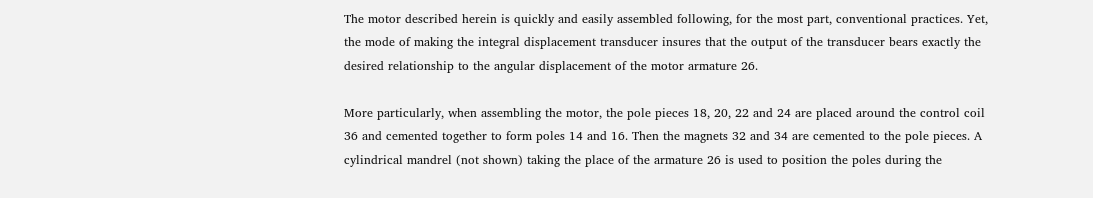The motor described herein is quickly and easily assembled following, for the most part, conventional practices. Yet, the mode of making the integral displacement transducer insures that the output of the transducer bears exactly the desired relationship to the angular displacement of the motor armature 26.

More particularly, when assembling the motor, the pole pieces 18, 20, 22 and 24 are placed around the control coil 36 and cemented together to form poles 14 and 16. Then the magnets 32 and 34 are cemented to the pole pieces. A cylindrical mandrel (not shown) taking the place of the armature 26 is used to position the poles during the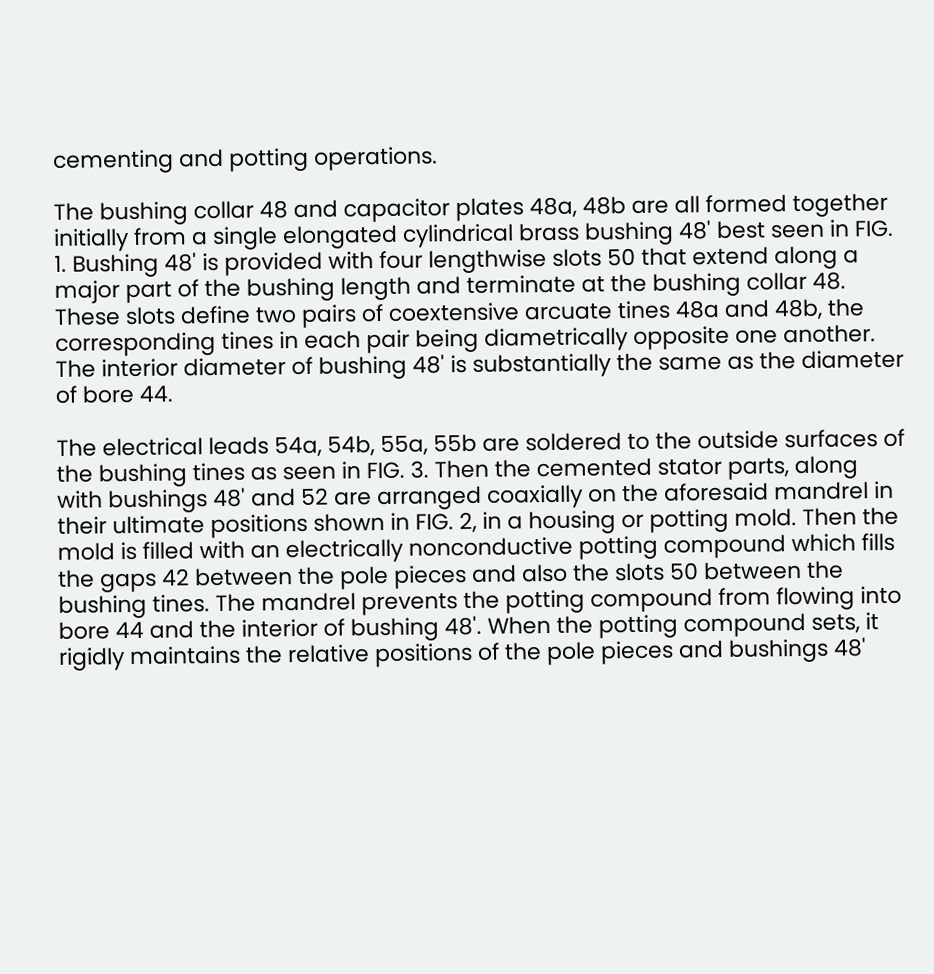cementing and potting operations.

The bushing collar 48 and capacitor plates 48a, 48b are all formed together initially from a single elongated cylindrical brass bushing 48' best seen in FIG. 1. Bushing 48' is provided with four lengthwise slots 50 that extend along a major part of the bushing length and terminate at the bushing collar 48. These slots define two pairs of coextensive arcuate tines 48a and 48b, the corresponding tines in each pair being diametrically opposite one another. The interior diameter of bushing 48' is substantially the same as the diameter of bore 44.

The electrical leads 54a, 54b, 55a, 55b are soldered to the outside surfaces of the bushing tines as seen in FIG. 3. Then the cemented stator parts, along with bushings 48' and 52 are arranged coaxially on the aforesaid mandrel in their ultimate positions shown in FIG. 2, in a housing or potting mold. Then the mold is filled with an electrically nonconductive potting compound which fills the gaps 42 between the pole pieces and also the slots 50 between the bushing tines. The mandrel prevents the potting compound from flowing into bore 44 and the interior of bushing 48'. When the potting compound sets, it rigidly maintains the relative positions of the pole pieces and bushings 48'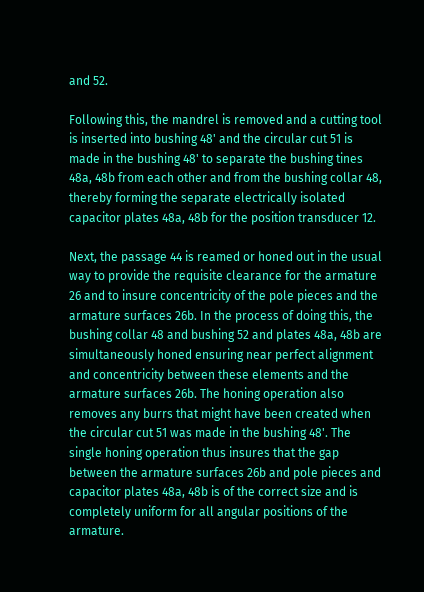and 52.

Following this, the mandrel is removed and a cutting tool is inserted into bushing 48' and the circular cut 51 is made in the bushing 48' to separate the bushing tines 48a, 48b from each other and from the bushing collar 48, thereby forming the separate electrically isolated capacitor plates 48a, 48b for the position transducer 12.

Next, the passage 44 is reamed or honed out in the usual way to provide the requisite clearance for the armature 26 and to insure concentricity of the pole pieces and the armature surfaces 26b. In the process of doing this, the bushing collar 48 and bushing 52 and plates 48a, 48b are simultaneously honed ensuring near perfect alignment and concentricity between these elements and the armature surfaces 26b. The honing operation also removes any burrs that might have been created when the circular cut 51 was made in the bushing 48'. The single honing operation thus insures that the gap between the armature surfaces 26b and pole pieces and capacitor plates 48a, 48b is of the correct size and is completely uniform for all angular positions of the armature.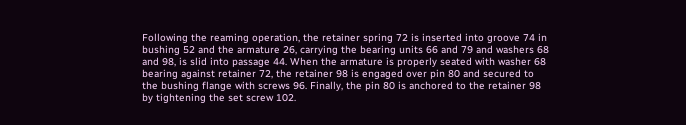Following the reaming operation, the retainer spring 72 is inserted into groove 74 in bushing 52 and the armature 26, carrying the bearing units 66 and 79 and washers 68 and 98, is slid into passage 44. When the armature is properly seated with washer 68 bearing against retainer 72, the retainer 98 is engaged over pin 80 and secured to the bushing flange with screws 96. Finally, the pin 80 is anchored to the retainer 98 by tightening the set screw 102.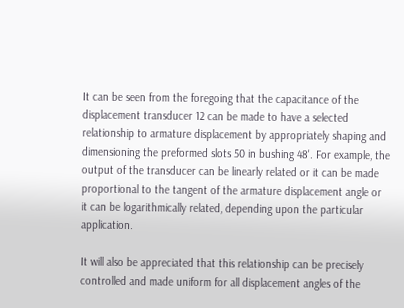It can be seen from the foregoing that the capacitance of the displacement transducer 12 can be made to have a selected relationship to armature displacement by appropriately shaping and dimensioning the preformed slots 50 in bushing 48'. For example, the output of the transducer can be linearly related or it can be made proportional to the tangent of the armature displacement angle or it can be logarithmically related, depending upon the particular application.

It will also be appreciated that this relationship can be precisely controlled and made uniform for all displacement angles of the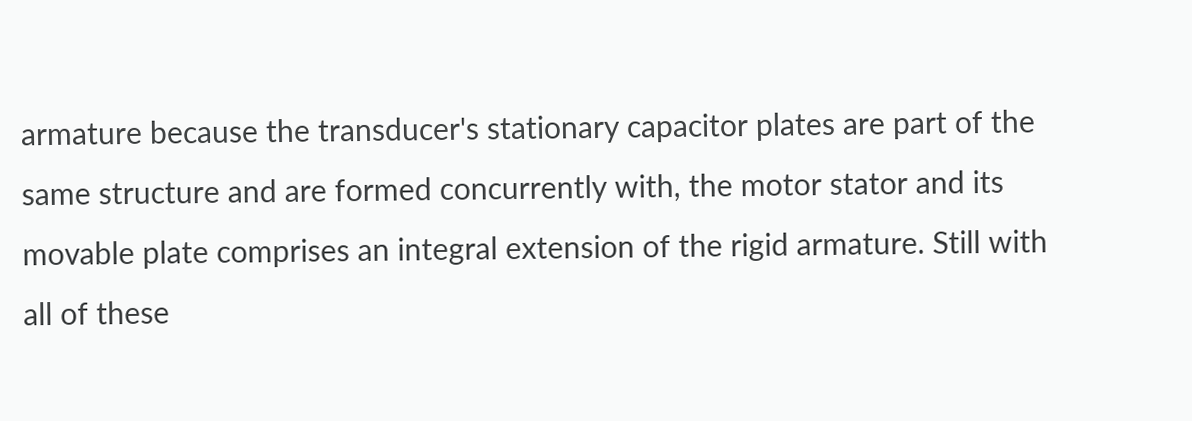armature because the transducer's stationary capacitor plates are part of the same structure and are formed concurrently with, the motor stator and its movable plate comprises an integral extension of the rigid armature. Still with all of these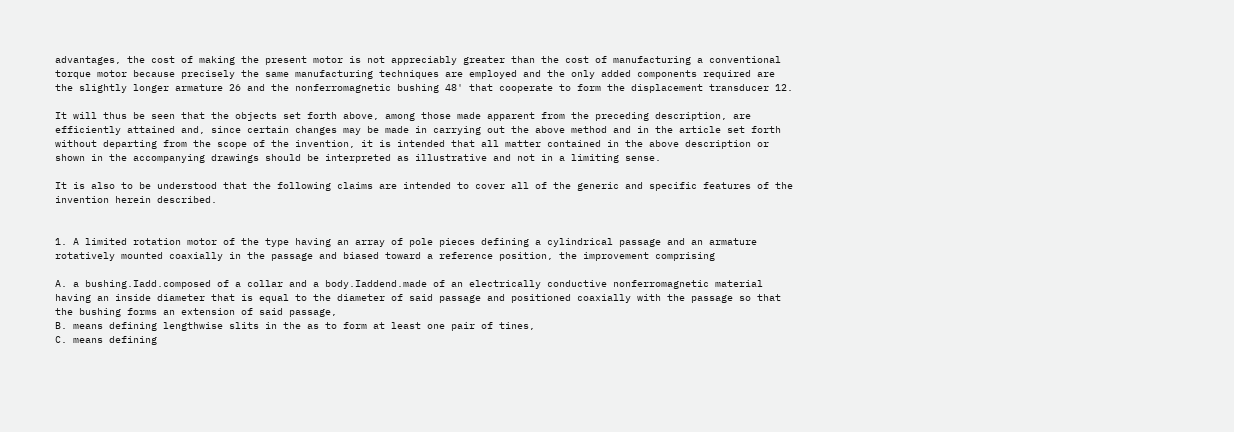advantages, the cost of making the present motor is not appreciably greater than the cost of manufacturing a conventional torque motor because precisely the same manufacturing techniques are employed and the only added components required are the slightly longer armature 26 and the nonferromagnetic bushing 48' that cooperate to form the displacement transducer 12.

It will thus be seen that the objects set forth above, among those made apparent from the preceding description, are efficiently attained and, since certain changes may be made in carrying out the above method and in the article set forth without departing from the scope of the invention, it is intended that all matter contained in the above description or shown in the accompanying drawings should be interpreted as illustrative and not in a limiting sense.

It is also to be understood that the following claims are intended to cover all of the generic and specific features of the invention herein described.


1. A limited rotation motor of the type having an array of pole pieces defining a cylindrical passage and an armature rotatively mounted coaxially in the passage and biased toward a reference position, the improvement comprising

A. a bushing.Iadd.composed of a collar and a body.Iaddend.made of an electrically conductive nonferromagnetic material having an inside diameter that is equal to the diameter of said passage and positioned coaxially with the passage so that the bushing forms an extension of said passage,
B. means defining lengthwise slits in the as to form at least one pair of tines,
C. means defining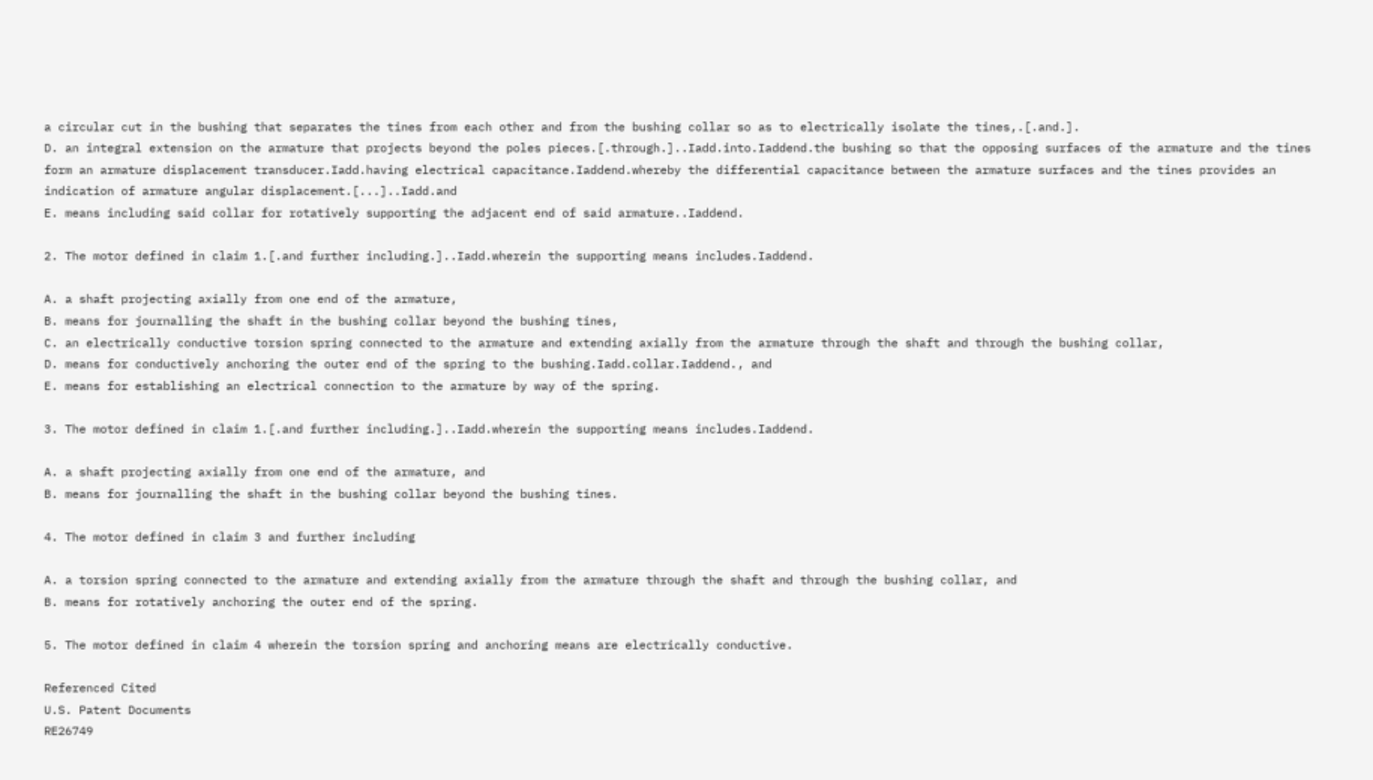a circular cut in the bushing that separates the tines from each other and from the bushing collar so as to electrically isolate the tines,.[.and.].
D. an integral extension on the armature that projects beyond the poles pieces.[.through.]..Iadd.into.Iaddend.the bushing so that the opposing surfaces of the armature and the tines form an armature displacement transducer.Iadd.having electrical capacitance.Iaddend.whereby the differential capacitance between the armature surfaces and the tines provides an indication of armature angular displacement.[...]..Iadd.and
E. means including said collar for rotatively supporting the adjacent end of said armature..Iaddend.

2. The motor defined in claim 1.[.and further including.]..Iadd.wherein the supporting means includes.Iaddend.

A. a shaft projecting axially from one end of the armature,
B. means for journalling the shaft in the bushing collar beyond the bushing tines,
C. an electrically conductive torsion spring connected to the armature and extending axially from the armature through the shaft and through the bushing collar,
D. means for conductively anchoring the outer end of the spring to the bushing.Iadd.collar.Iaddend., and
E. means for establishing an electrical connection to the armature by way of the spring.

3. The motor defined in claim 1.[.and further including.]..Iadd.wherein the supporting means includes.Iaddend.

A. a shaft projecting axially from one end of the armature, and
B. means for journalling the shaft in the bushing collar beyond the bushing tines.

4. The motor defined in claim 3 and further including

A. a torsion spring connected to the armature and extending axially from the armature through the shaft and through the bushing collar, and
B. means for rotatively anchoring the outer end of the spring.

5. The motor defined in claim 4 wherein the torsion spring and anchoring means are electrically conductive.

Referenced Cited
U.S. Patent Documents
RE26749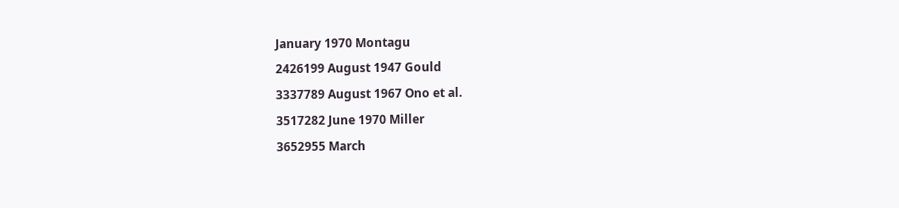January 1970 Montagu
2426199 August 1947 Gould
3337789 August 1967 Ono et al.
3517282 June 1970 Miller
3652955 March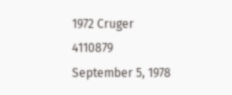1972 Cruger
4110879 September 5, 1978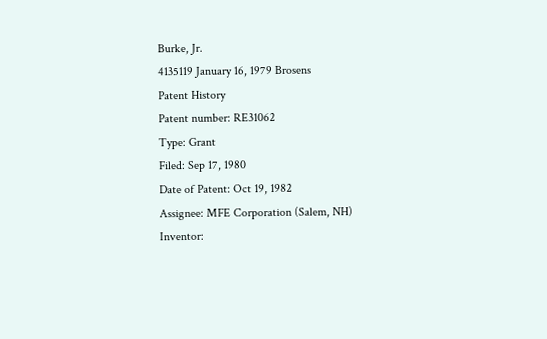Burke, Jr.
4135119 January 16, 1979 Brosens
Patent History
Patent number: RE31062
Type: Grant
Filed: Sep 17, 1980
Date of Patent: Oct 19, 1982
Assignee: MFE Corporation (Salem, NH)
Inventor: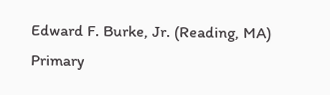Edward F. Burke, Jr. (Reading, MA)
Primary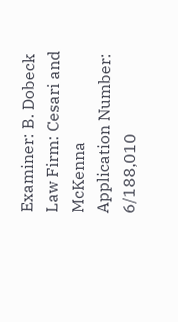Examiner: B. Dobeck
Law Firm: Cesari and McKenna
Application Number: 6/188,010